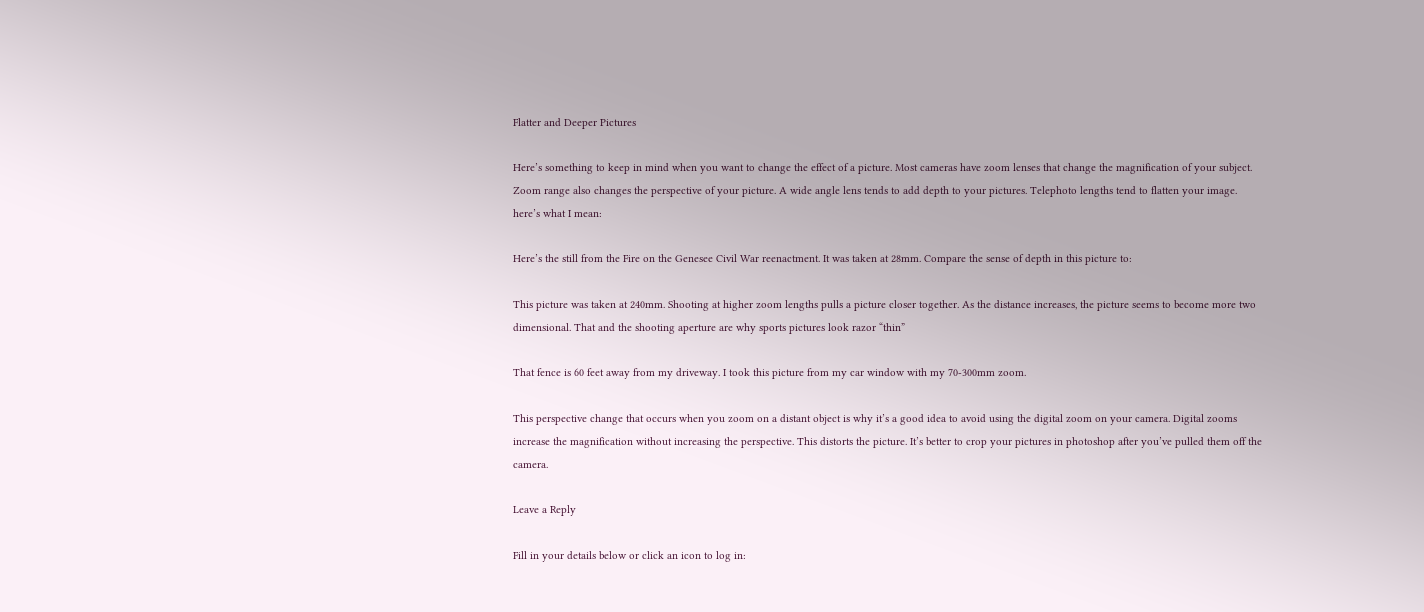Flatter and Deeper Pictures

Here’s something to keep in mind when you want to change the effect of a picture. Most cameras have zoom lenses that change the magnification of your subject. Zoom range also changes the perspective of your picture. A wide angle lens tends to add depth to your pictures. Telephoto lengths tend to flatten your image. here’s what I mean:

Here’s the still from the Fire on the Genesee Civil War reenactment. It was taken at 28mm. Compare the sense of depth in this picture to:

This picture was taken at 240mm. Shooting at higher zoom lengths pulls a picture closer together. As the distance increases, the picture seems to become more two dimensional. That and the shooting aperture are why sports pictures look razor “thin”

That fence is 60 feet away from my driveway. I took this picture from my car window with my 70-300mm zoom.

This perspective change that occurs when you zoom on a distant object is why it’s a good idea to avoid using the digital zoom on your camera. Digital zooms increase the magnification without increasing the perspective. This distorts the picture. It’s better to crop your pictures in photoshop after you’ve pulled them off the camera.

Leave a Reply

Fill in your details below or click an icon to log in: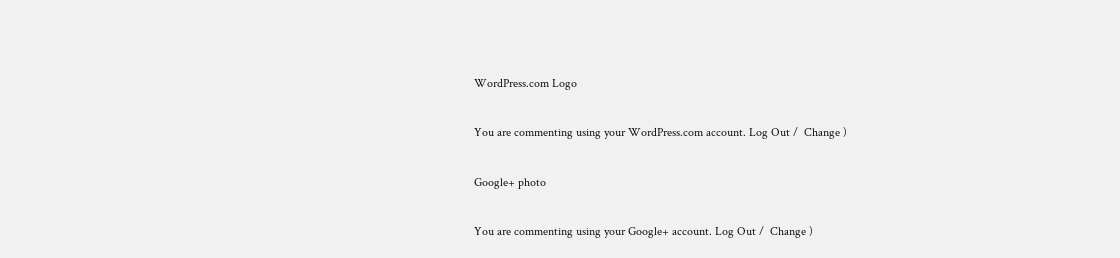WordPress.com Logo

You are commenting using your WordPress.com account. Log Out /  Change )

Google+ photo

You are commenting using your Google+ account. Log Out /  Change )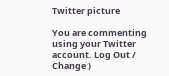Twitter picture

You are commenting using your Twitter account. Log Out /  Change )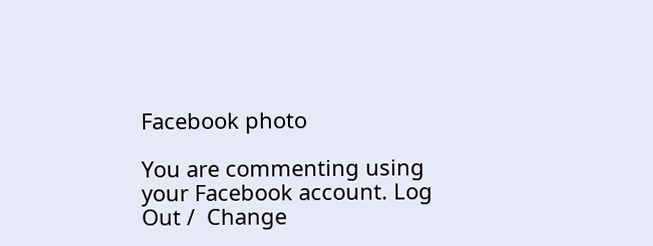Facebook photo

You are commenting using your Facebook account. Log Out /  Change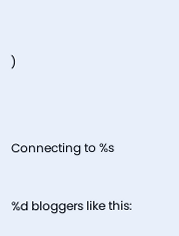)


Connecting to %s

%d bloggers like this: